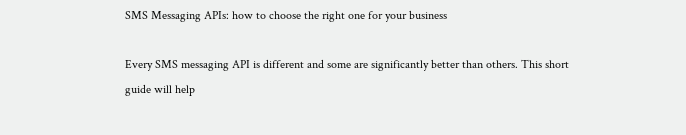SMS Messaging APIs: how to choose the right one for your business

Every SMS messaging API is different and some are significantly better than others. This short guide will help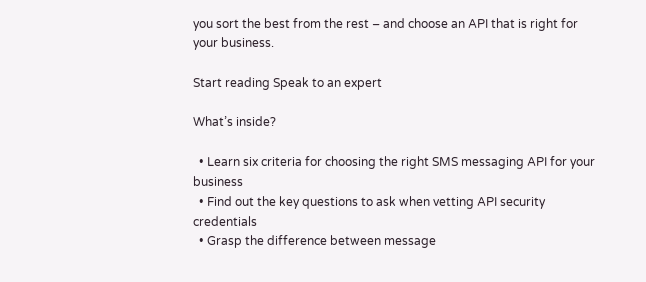you sort the best from the rest – and choose an API that is right for your business.

Start reading Speak to an expert

What’s inside?

  • Learn six criteria for choosing the right SMS messaging API for your business
  • Find out the key questions to ask when vetting API security credentials
  • Grasp the difference between message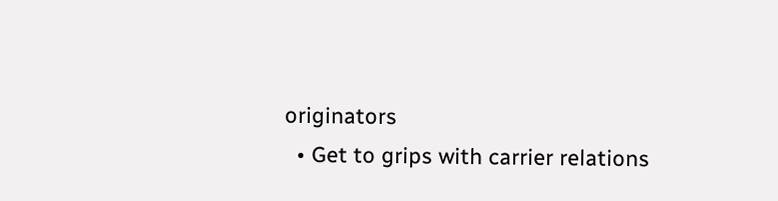originators
  • Get to grips with carrier relations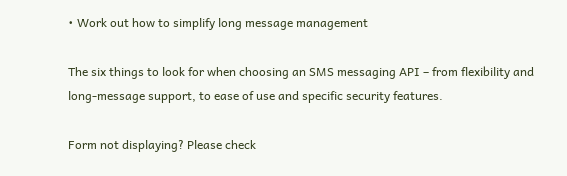• Work out how to simplify long message management

The six things to look for when choosing an SMS messaging API – from flexibility and long-message support, to ease of use and specific security features.

Form not displaying? Please check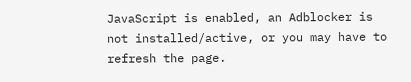JavaScript is enabled, an Adblocker is not installed/active, or you may have to refresh the page.